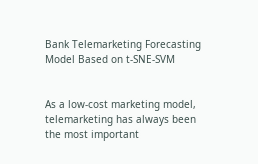Bank Telemarketing Forecasting Model Based on t-SNE-SVM


As a low-cost marketing model, telemarketing has always been the most important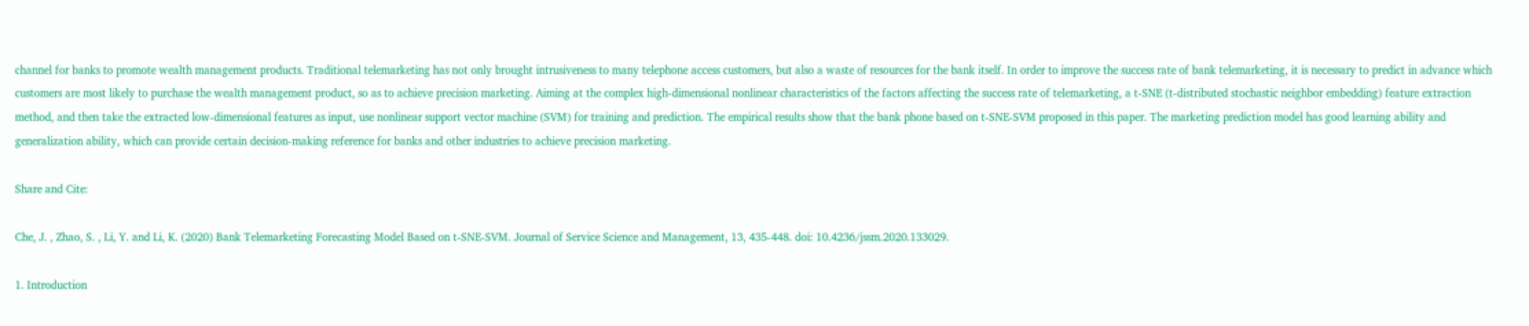channel for banks to promote wealth management products. Traditional telemarketing has not only brought intrusiveness to many telephone access customers, but also a waste of resources for the bank itself. In order to improve the success rate of bank telemarketing, it is necessary to predict in advance which customers are most likely to purchase the wealth management product, so as to achieve precision marketing. Aiming at the complex high-dimensional nonlinear characteristics of the factors affecting the success rate of telemarketing, a t-SNE (t-distributed stochastic neighbor embedding) feature extraction method, and then take the extracted low-dimensional features as input, use nonlinear support vector machine (SVM) for training and prediction. The empirical results show that the bank phone based on t-SNE-SVM proposed in this paper. The marketing prediction model has good learning ability and generalization ability, which can provide certain decision-making reference for banks and other industries to achieve precision marketing.

Share and Cite:

Che, J. , Zhao, S. , Li, Y. and Li, K. (2020) Bank Telemarketing Forecasting Model Based on t-SNE-SVM. Journal of Service Science and Management, 13, 435-448. doi: 10.4236/jssm.2020.133029.

1. Introduction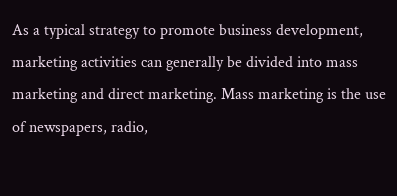As a typical strategy to promote business development, marketing activities can generally be divided into mass marketing and direct marketing. Mass marketing is the use of newspapers, radio,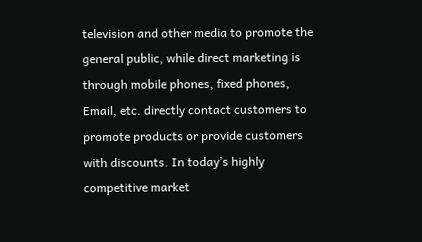television and other media to promote the general public, while direct marketing is through mobile phones, fixed phones, Email, etc. directly contact customers to promote products or provide customers with discounts. In today’s highly competitive market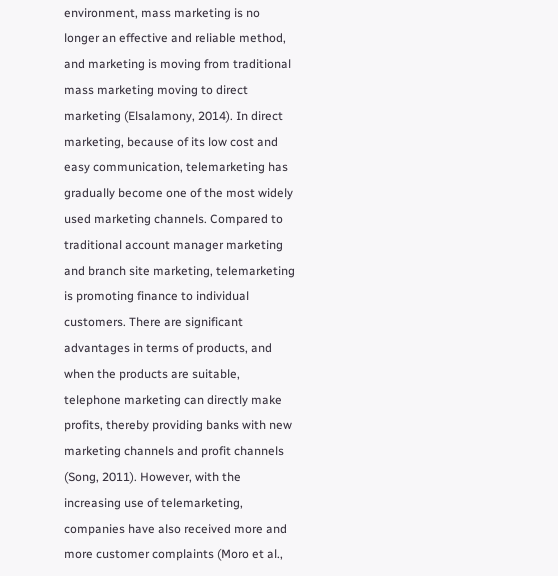environment, mass marketing is no longer an effective and reliable method, and marketing is moving from traditional mass marketing moving to direct marketing (Elsalamony, 2014). In direct marketing, because of its low cost and easy communication, telemarketing has gradually become one of the most widely used marketing channels. Compared to traditional account manager marketing and branch site marketing, telemarketing is promoting finance to individual customers. There are significant advantages in terms of products, and when the products are suitable, telephone marketing can directly make profits, thereby providing banks with new marketing channels and profit channels (Song, 2011). However, with the increasing use of telemarketing, companies have also received more and more customer complaints (Moro et al.,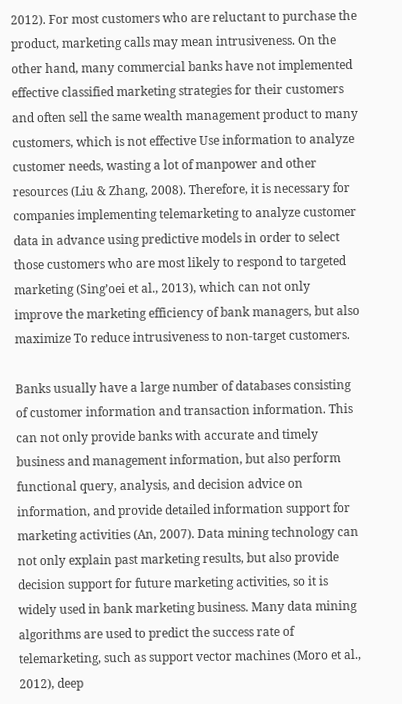2012). For most customers who are reluctant to purchase the product, marketing calls may mean intrusiveness. On the other hand, many commercial banks have not implemented effective classified marketing strategies for their customers and often sell the same wealth management product to many customers, which is not effective Use information to analyze customer needs, wasting a lot of manpower and other resources (Liu & Zhang, 2008). Therefore, it is necessary for companies implementing telemarketing to analyze customer data in advance using predictive models in order to select those customers who are most likely to respond to targeted marketing (Sing’oei et al., 2013), which can not only improve the marketing efficiency of bank managers, but also maximize To reduce intrusiveness to non-target customers.

Banks usually have a large number of databases consisting of customer information and transaction information. This can not only provide banks with accurate and timely business and management information, but also perform functional query, analysis, and decision advice on information, and provide detailed information support for marketing activities (An, 2007). Data mining technology can not only explain past marketing results, but also provide decision support for future marketing activities, so it is widely used in bank marketing business. Many data mining algorithms are used to predict the success rate of telemarketing, such as support vector machines (Moro et al., 2012), deep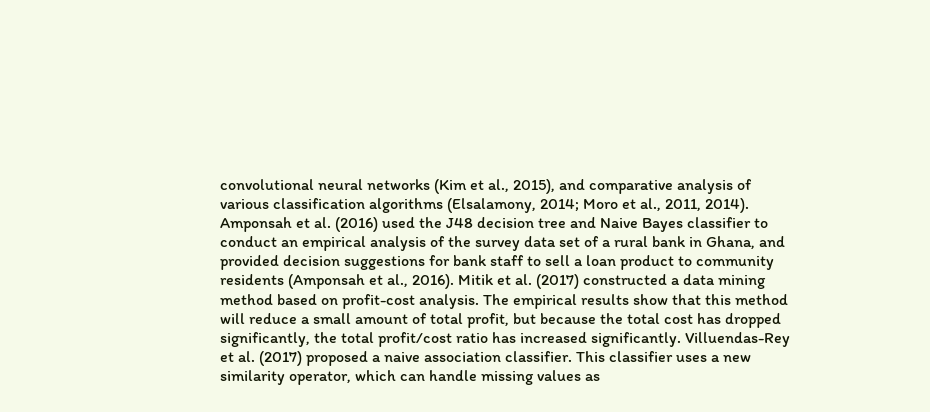convolutional neural networks (Kim et al., 2015), and comparative analysis of various classification algorithms (Elsalamony, 2014; Moro et al., 2011, 2014). Amponsah et al. (2016) used the J48 decision tree and Naive Bayes classifier to conduct an empirical analysis of the survey data set of a rural bank in Ghana, and provided decision suggestions for bank staff to sell a loan product to community residents (Amponsah et al., 2016). Mitik et al. (2017) constructed a data mining method based on profit-cost analysis. The empirical results show that this method will reduce a small amount of total profit, but because the total cost has dropped significantly, the total profit/cost ratio has increased significantly. Villuendas-Rey et al. (2017) proposed a naive association classifier. This classifier uses a new similarity operator, which can handle missing values as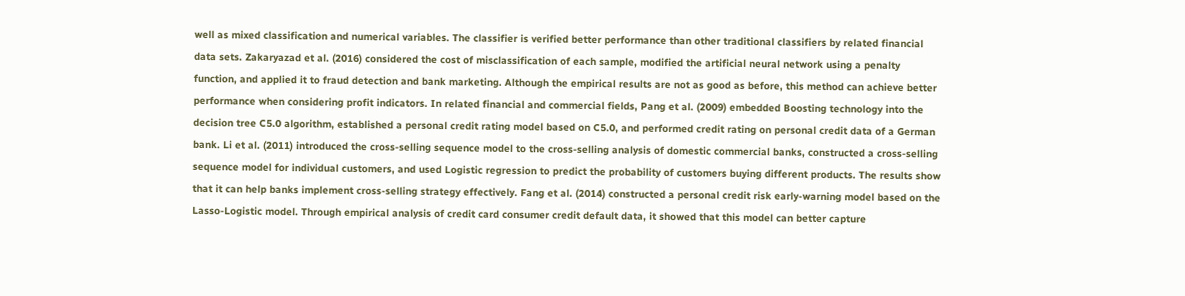well as mixed classification and numerical variables. The classifier is verified better performance than other traditional classifiers by related financial data sets. Zakaryazad et al. (2016) considered the cost of misclassification of each sample, modified the artificial neural network using a penalty function, and applied it to fraud detection and bank marketing. Although the empirical results are not as good as before, this method can achieve better performance when considering profit indicators. In related financial and commercial fields, Pang et al. (2009) embedded Boosting technology into the decision tree C5.0 algorithm, established a personal credit rating model based on C5.0, and performed credit rating on personal credit data of a German bank. Li et al. (2011) introduced the cross-selling sequence model to the cross-selling analysis of domestic commercial banks, constructed a cross-selling sequence model for individual customers, and used Logistic regression to predict the probability of customers buying different products. The results show that it can help banks implement cross-selling strategy effectively. Fang et al. (2014) constructed a personal credit risk early-warning model based on the Lasso-Logistic model. Through empirical analysis of credit card consumer credit default data, it showed that this model can better capture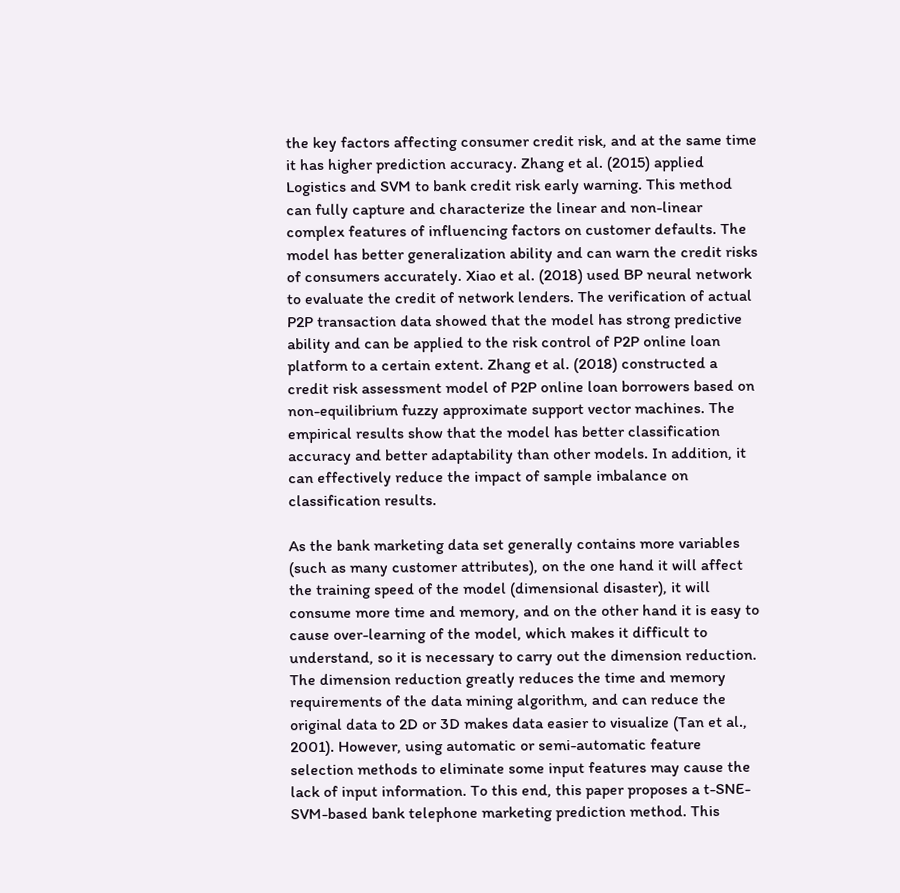the key factors affecting consumer credit risk, and at the same time it has higher prediction accuracy. Zhang et al. (2015) applied Logistics and SVM to bank credit risk early warning. This method can fully capture and characterize the linear and non-linear complex features of influencing factors on customer defaults. The model has better generalization ability and can warn the credit risks of consumers accurately. Xiao et al. (2018) used BP neural network to evaluate the credit of network lenders. The verification of actual P2P transaction data showed that the model has strong predictive ability and can be applied to the risk control of P2P online loan platform to a certain extent. Zhang et al. (2018) constructed a credit risk assessment model of P2P online loan borrowers based on non-equilibrium fuzzy approximate support vector machines. The empirical results show that the model has better classification accuracy and better adaptability than other models. In addition, it can effectively reduce the impact of sample imbalance on classification results.

As the bank marketing data set generally contains more variables (such as many customer attributes), on the one hand it will affect the training speed of the model (dimensional disaster), it will consume more time and memory, and on the other hand it is easy to cause over-learning of the model, which makes it difficult to understand, so it is necessary to carry out the dimension reduction. The dimension reduction greatly reduces the time and memory requirements of the data mining algorithm, and can reduce the original data to 2D or 3D makes data easier to visualize (Tan et al., 2001). However, using automatic or semi-automatic feature selection methods to eliminate some input features may cause the lack of input information. To this end, this paper proposes a t-SNE-SVM-based bank telephone marketing prediction method. This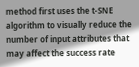method first uses the t-SNE algorithm to visually reduce the number of input attributes that may affect the success rate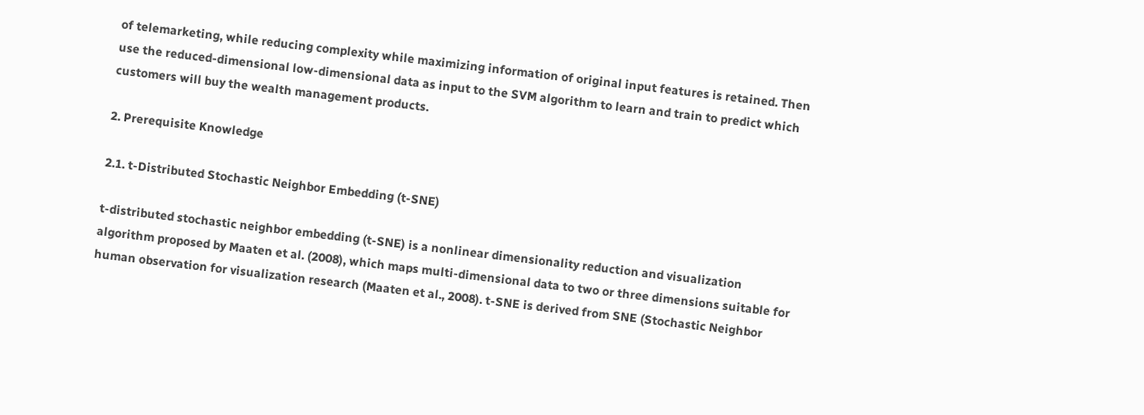of telemarketing, while reducing complexity while maximizing information of original input features is retained. Then use the reduced-dimensional low-dimensional data as input to the SVM algorithm to learn and train to predict which customers will buy the wealth management products.

2. Prerequisite Knowledge

2.1. t-Distributed Stochastic Neighbor Embedding (t-SNE)

t-distributed stochastic neighbor embedding (t-SNE) is a nonlinear dimensionality reduction and visualization algorithm proposed by Maaten et al. (2008), which maps multi-dimensional data to two or three dimensions suitable for human observation for visualization research (Maaten et al., 2008). t-SNE is derived from SNE (Stochastic Neighbor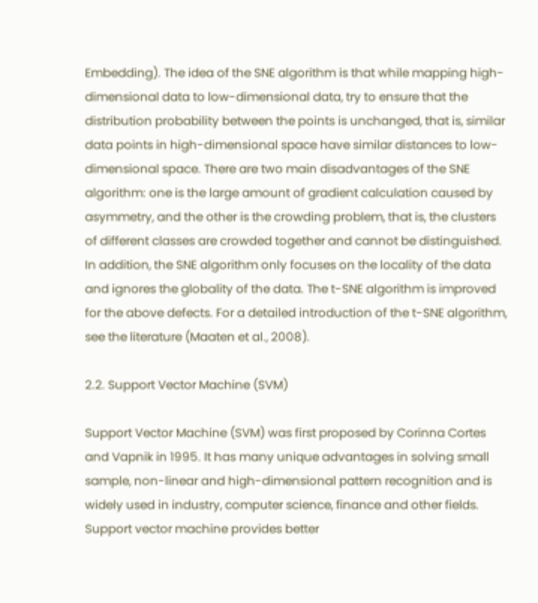Embedding). The idea of the SNE algorithm is that while mapping high-dimensional data to low-dimensional data, try to ensure that the distribution probability between the points is unchanged, that is, similar data points in high-dimensional space have similar distances to low-dimensional space. There are two main disadvantages of the SNE algorithm: one is the large amount of gradient calculation caused by asymmetry, and the other is the crowding problem, that is, the clusters of different classes are crowded together and cannot be distinguished. In addition, the SNE algorithm only focuses on the locality of the data and ignores the globality of the data. The t-SNE algorithm is improved for the above defects. For a detailed introduction of the t-SNE algorithm, see the literature (Maaten et al., 2008).

2.2. Support Vector Machine (SVM)

Support Vector Machine (SVM) was first proposed by Corinna Cortes and Vapnik in 1995. It has many unique advantages in solving small sample, non-linear and high-dimensional pattern recognition and is widely used in industry, computer science, finance and other fields. Support vector machine provides better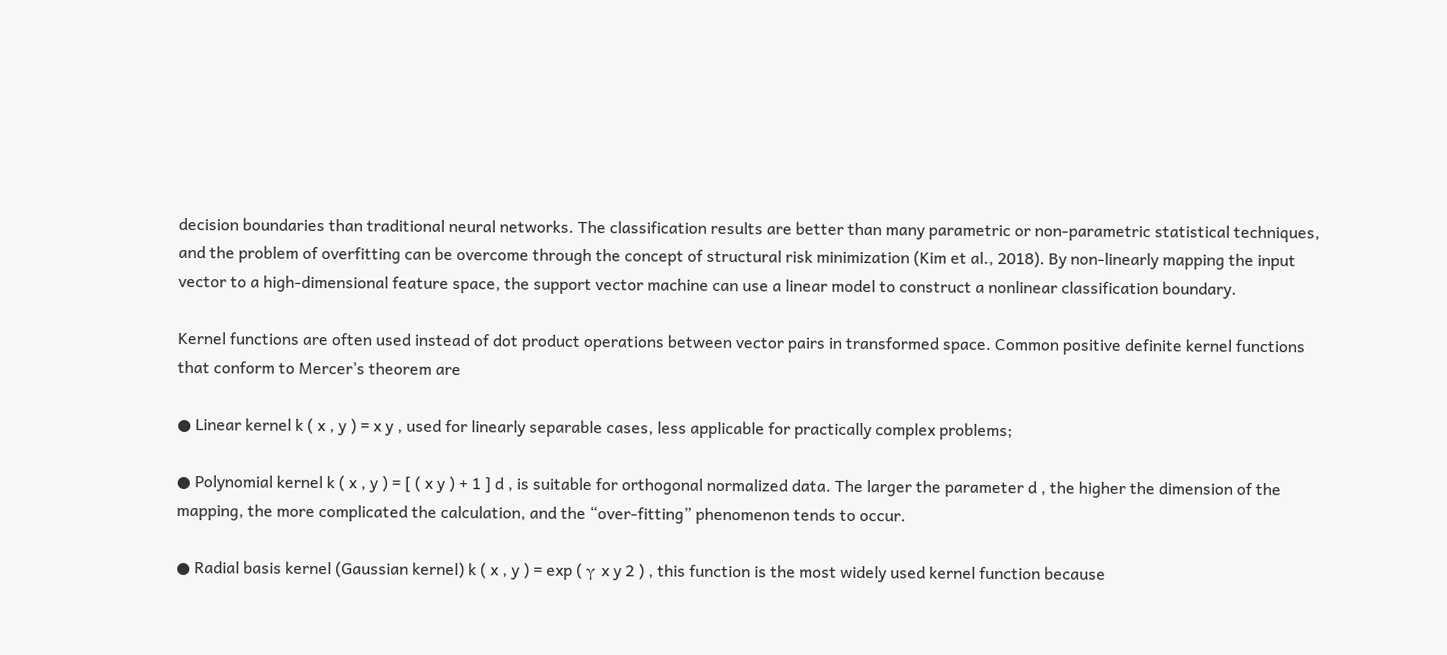decision boundaries than traditional neural networks. The classification results are better than many parametric or non-parametric statistical techniques, and the problem of overfitting can be overcome through the concept of structural risk minimization (Kim et al., 2018). By non-linearly mapping the input vector to a high-dimensional feature space, the support vector machine can use a linear model to construct a nonlinear classification boundary.

Kernel functions are often used instead of dot product operations between vector pairs in transformed space. Common positive definite kernel functions that conform to Mercer’s theorem are

● Linear kernel k ( x , y ) = x y , used for linearly separable cases, less applicable for practically complex problems;

● Polynomial kernel k ( x , y ) = [ ( x y ) + 1 ] d , is suitable for orthogonal normalized data. The larger the parameter d , the higher the dimension of the mapping, the more complicated the calculation, and the “over-fitting” phenomenon tends to occur.

● Radial basis kernel (Gaussian kernel) k ( x , y ) = exp ( γ x y 2 ) , this function is the most widely used kernel function because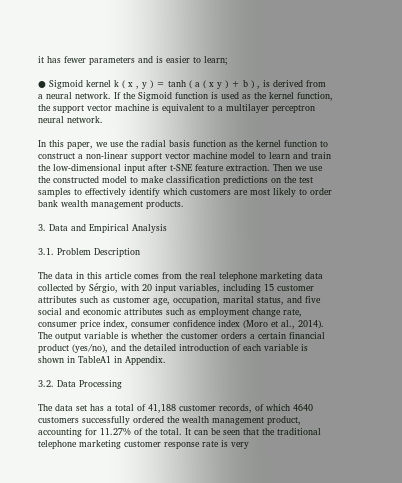it has fewer parameters and is easier to learn;

● Sigmoid kernel k ( x , y ) = tanh ( a ( x y ) + b ) , is derived from a neural network. If the Sigmoid function is used as the kernel function, the support vector machine is equivalent to a multilayer perceptron neural network.

In this paper, we use the radial basis function as the kernel function to construct a non-linear support vector machine model to learn and train the low-dimensional input after t-SNE feature extraction. Then we use the constructed model to make classification predictions on the test samples to effectively identify which customers are most likely to order bank wealth management products.

3. Data and Empirical Analysis

3.1. Problem Description

The data in this article comes from the real telephone marketing data collected by Sérgio, with 20 input variables, including 15 customer attributes such as customer age, occupation, marital status, and five social and economic attributes such as employment change rate, consumer price index, consumer confidence index (Moro et al., 2014). The output variable is whether the customer orders a certain financial product (yes/no), and the detailed introduction of each variable is shown in TableA1 in Appendix.

3.2. Data Processing

The data set has a total of 41,188 customer records, of which 4640 customers successfully ordered the wealth management product, accounting for 11.27% of the total. It can be seen that the traditional telephone marketing customer response rate is very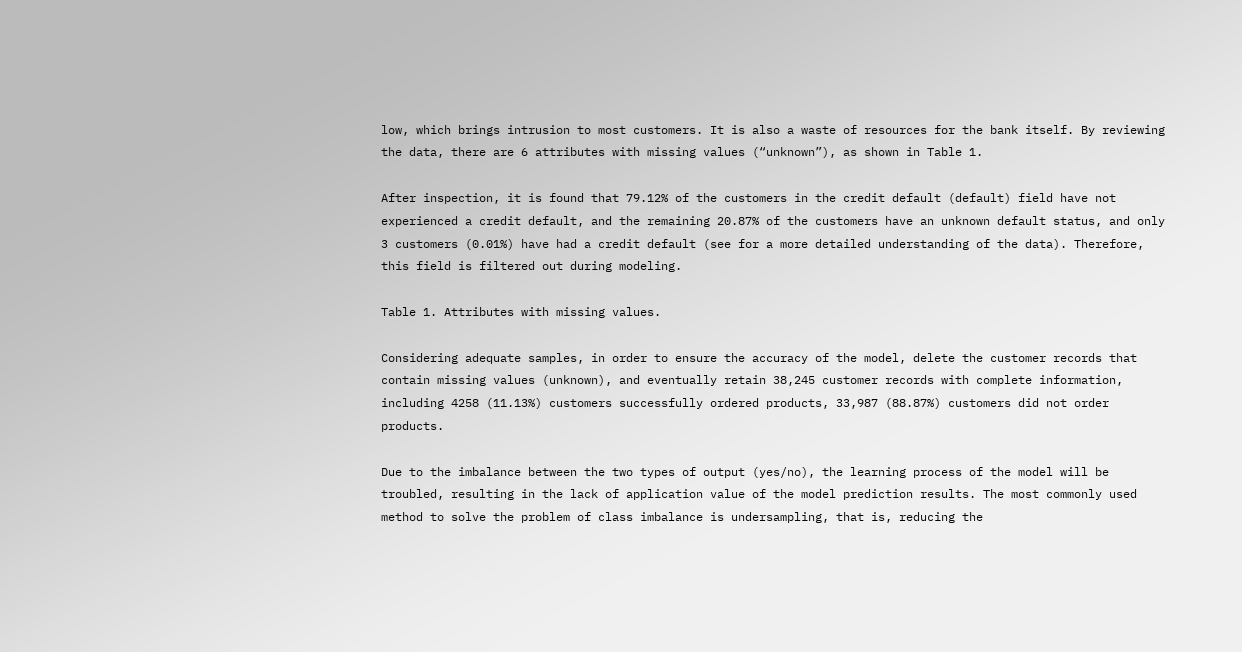low, which brings intrusion to most customers. It is also a waste of resources for the bank itself. By reviewing the data, there are 6 attributes with missing values (“unknown”), as shown in Table 1.

After inspection, it is found that 79.12% of the customers in the credit default (default) field have not experienced a credit default, and the remaining 20.87% of the customers have an unknown default status, and only 3 customers (0.01%) have had a credit default (see for a more detailed understanding of the data). Therefore, this field is filtered out during modeling.

Table 1. Attributes with missing values.

Considering adequate samples, in order to ensure the accuracy of the model, delete the customer records that contain missing values (unknown), and eventually retain 38,245 customer records with complete information, including 4258 (11.13%) customers successfully ordered products, 33,987 (88.87%) customers did not order products.

Due to the imbalance between the two types of output (yes/no), the learning process of the model will be troubled, resulting in the lack of application value of the model prediction results. The most commonly used method to solve the problem of class imbalance is undersampling, that is, reducing the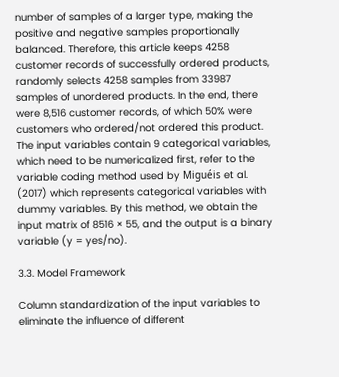number of samples of a larger type, making the positive and negative samples proportionally balanced. Therefore, this article keeps 4258 customer records of successfully ordered products, randomly selects 4258 samples from 33987 samples of unordered products. In the end, there were 8,516 customer records, of which 50% were customers who ordered/not ordered this product. The input variables contain 9 categorical variables, which need to be numericalized first, refer to the variable coding method used by Miguéis et al. (2017) which represents categorical variables with dummy variables. By this method, we obtain the input matrix of 8516 × 55, and the output is a binary variable (y = yes/no).

3.3. Model Framework

Column standardization of the input variables to eliminate the influence of different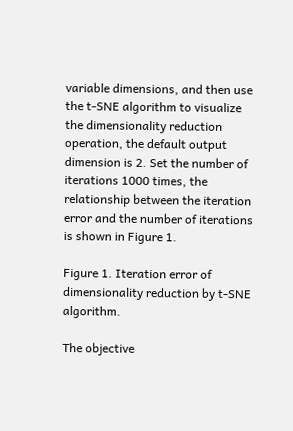variable dimensions, and then use the t-SNE algorithm to visualize the dimensionality reduction operation, the default output dimension is 2. Set the number of iterations 1000 times, the relationship between the iteration error and the number of iterations is shown in Figure 1.

Figure 1. Iteration error of dimensionality reduction by t-SNE algorithm.

The objective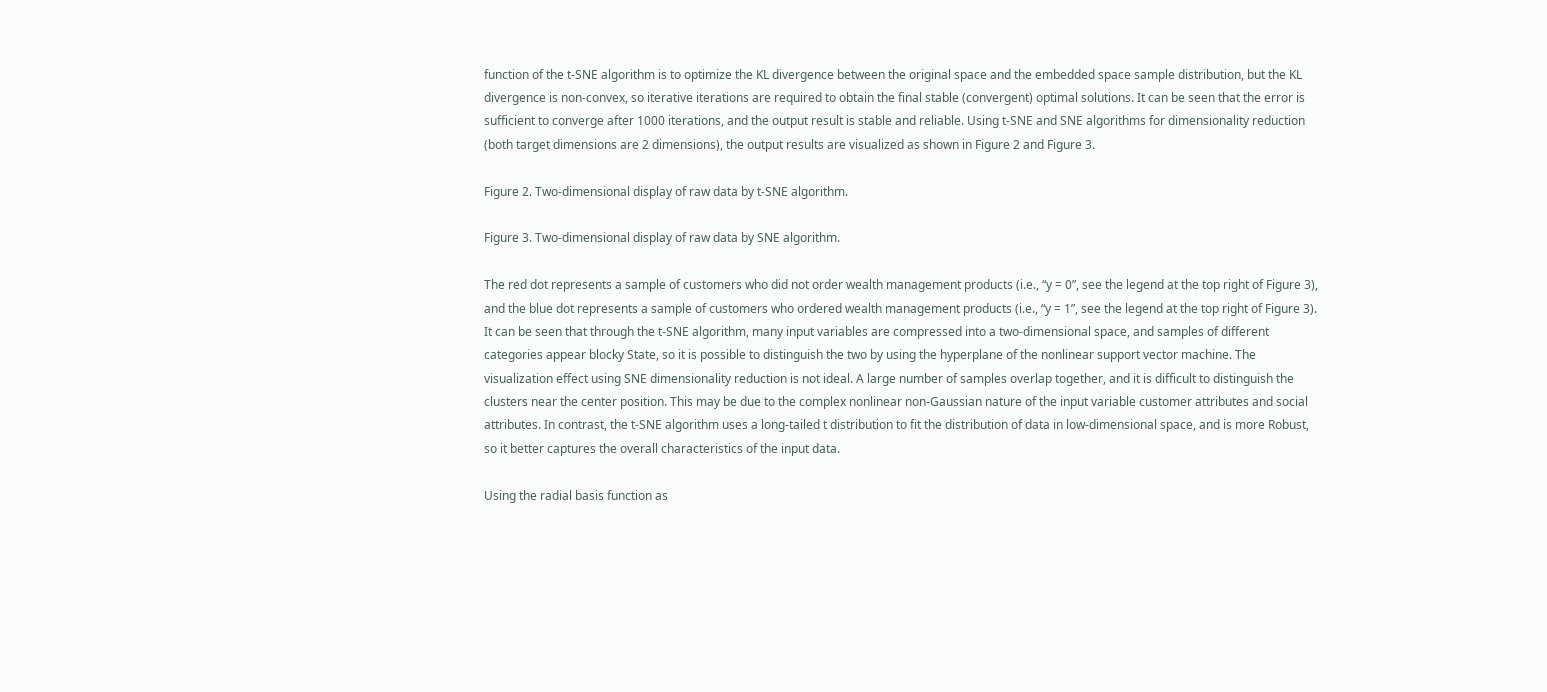function of the t-SNE algorithm is to optimize the KL divergence between the original space and the embedded space sample distribution, but the KL divergence is non-convex, so iterative iterations are required to obtain the final stable (convergent) optimal solutions. It can be seen that the error is sufficient to converge after 1000 iterations, and the output result is stable and reliable. Using t-SNE and SNE algorithms for dimensionality reduction (both target dimensions are 2 dimensions), the output results are visualized as shown in Figure 2 and Figure 3.

Figure 2. Two-dimensional display of raw data by t-SNE algorithm.

Figure 3. Two-dimensional display of raw data by SNE algorithm.

The red dot represents a sample of customers who did not order wealth management products (i.e., “y = 0”, see the legend at the top right of Figure 3), and the blue dot represents a sample of customers who ordered wealth management products (i.e., “y = 1”, see the legend at the top right of Figure 3). It can be seen that through the t-SNE algorithm, many input variables are compressed into a two-dimensional space, and samples of different categories appear blocky State, so it is possible to distinguish the two by using the hyperplane of the nonlinear support vector machine. The visualization effect using SNE dimensionality reduction is not ideal. A large number of samples overlap together, and it is difficult to distinguish the clusters near the center position. This may be due to the complex nonlinear non-Gaussian nature of the input variable customer attributes and social attributes. In contrast, the t-SNE algorithm uses a long-tailed t distribution to fit the distribution of data in low-dimensional space, and is more Robust, so it better captures the overall characteristics of the input data.

Using the radial basis function as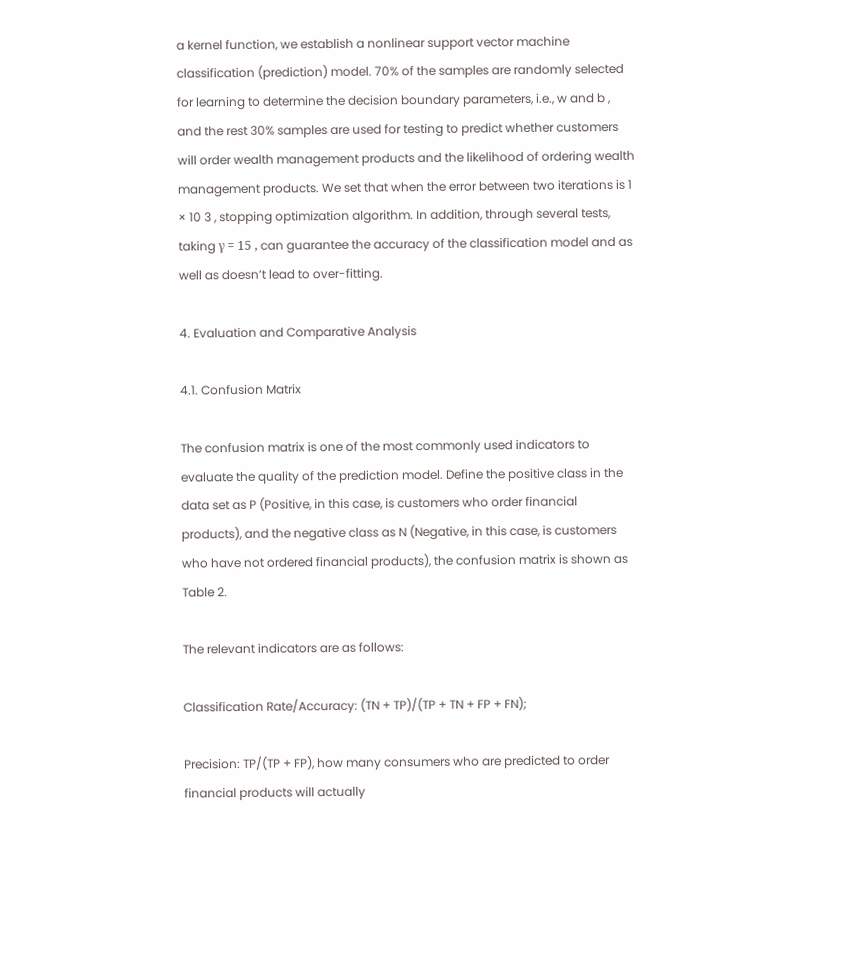a kernel function, we establish a nonlinear support vector machine classification (prediction) model. 70% of the samples are randomly selected for learning to determine the decision boundary parameters, i.e., w and b , and the rest 30% samples are used for testing to predict whether customers will order wealth management products and the likelihood of ordering wealth management products. We set that when the error between two iterations is 1 × 10 3 , stopping optimization algorithm. In addition, through several tests, taking γ = 15 , can guarantee the accuracy of the classification model and as well as doesn’t lead to over-fitting.

4. Evaluation and Comparative Analysis

4.1. Confusion Matrix

The confusion matrix is one of the most commonly used indicators to evaluate the quality of the prediction model. Define the positive class in the data set as P (Positive, in this case, is customers who order financial products), and the negative class as N (Negative, in this case, is customers who have not ordered financial products), the confusion matrix is shown as Table 2.

The relevant indicators are as follows:

Classification Rate/Accuracy: (TN + TP)/(TP + TN + FP + FN);

Precision: TP/(TP + FP), how many consumers who are predicted to order financial products will actually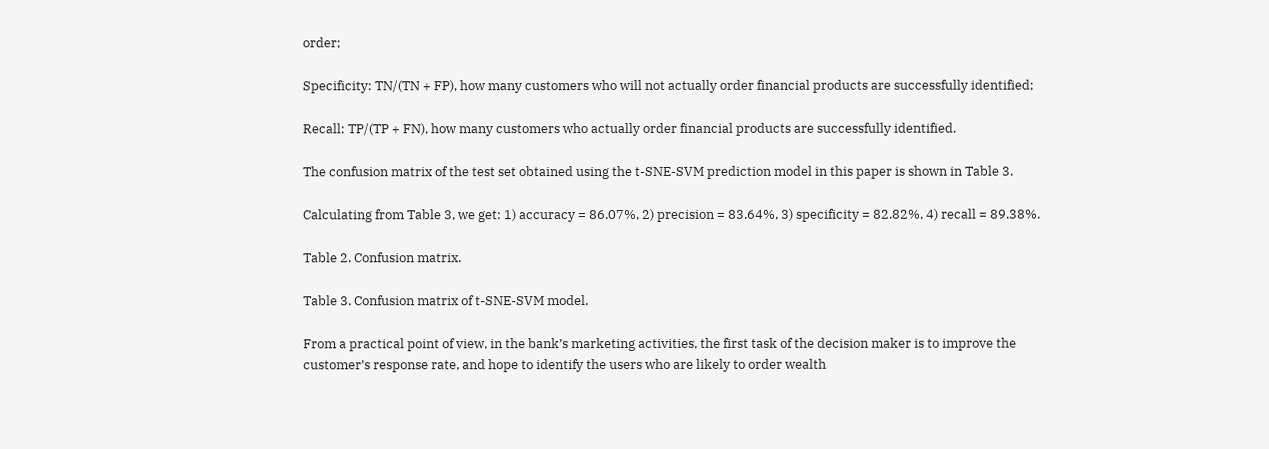order;

Specificity: TN/(TN + FP), how many customers who will not actually order financial products are successfully identified;

Recall: TP/(TP + FN), how many customers who actually order financial products are successfully identified.

The confusion matrix of the test set obtained using the t-SNE-SVM prediction model in this paper is shown in Table 3.

Calculating from Table 3, we get: 1) accuracy = 86.07%, 2) precision = 83.64%, 3) specificity = 82.82%, 4) recall = 89.38%.

Table 2. Confusion matrix.

Table 3. Confusion matrix of t-SNE-SVM model.

From a practical point of view, in the bank’s marketing activities, the first task of the decision maker is to improve the customer’s response rate, and hope to identify the users who are likely to order wealth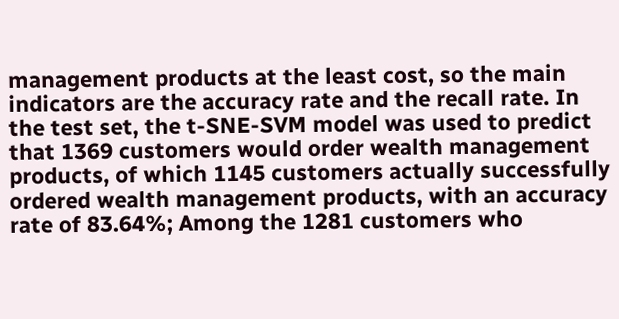management products at the least cost, so the main indicators are the accuracy rate and the recall rate. In the test set, the t-SNE-SVM model was used to predict that 1369 customers would order wealth management products, of which 1145 customers actually successfully ordered wealth management products, with an accuracy rate of 83.64%; Among the 1281 customers who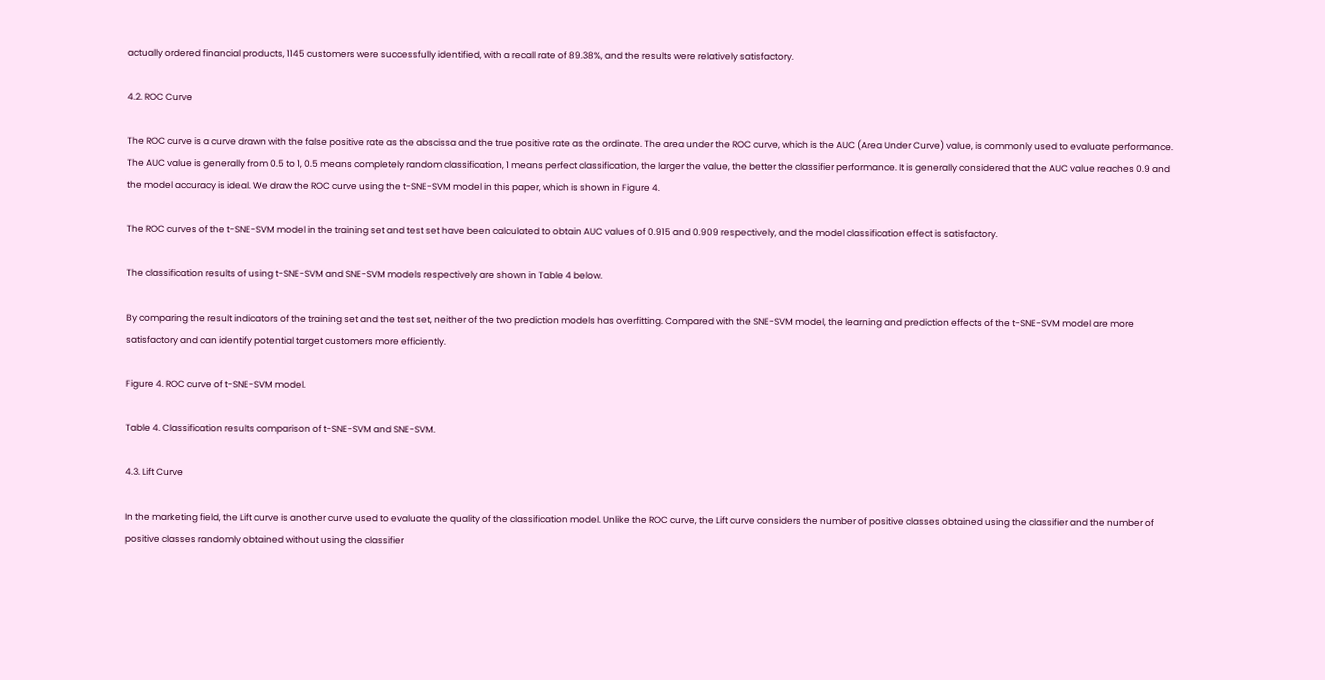actually ordered financial products, 1145 customers were successfully identified, with a recall rate of 89.38%, and the results were relatively satisfactory.

4.2. ROC Curve

The ROC curve is a curve drawn with the false positive rate as the abscissa and the true positive rate as the ordinate. The area under the ROC curve, which is the AUC (Area Under Curve) value, is commonly used to evaluate performance. The AUC value is generally from 0.5 to 1, 0.5 means completely random classification, 1 means perfect classification, the larger the value, the better the classifier performance. It is generally considered that the AUC value reaches 0.9 and the model accuracy is ideal. We draw the ROC curve using the t-SNE-SVM model in this paper, which is shown in Figure 4.

The ROC curves of the t-SNE-SVM model in the training set and test set have been calculated to obtain AUC values of 0.915 and 0.909 respectively, and the model classification effect is satisfactory.

The classification results of using t-SNE-SVM and SNE-SVM models respectively are shown in Table 4 below.

By comparing the result indicators of the training set and the test set, neither of the two prediction models has overfitting. Compared with the SNE-SVM model, the learning and prediction effects of the t-SNE-SVM model are more satisfactory and can identify potential target customers more efficiently.

Figure 4. ROC curve of t-SNE-SVM model.

Table 4. Classification results comparison of t-SNE-SVM and SNE-SVM.

4.3. Lift Curve

In the marketing field, the Lift curve is another curve used to evaluate the quality of the classification model. Unlike the ROC curve, the Lift curve considers the number of positive classes obtained using the classifier and the number of positive classes randomly obtained without using the classifier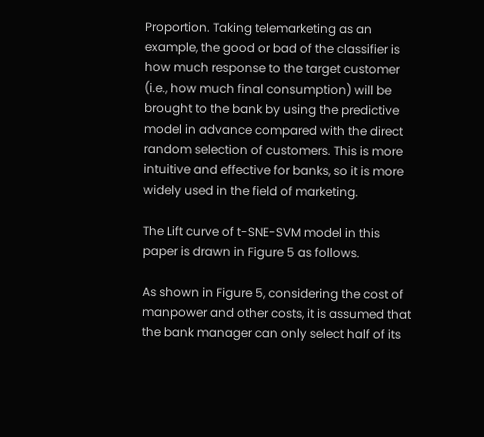Proportion. Taking telemarketing as an example, the good or bad of the classifier is how much response to the target customer (i.e., how much final consumption) will be brought to the bank by using the predictive model in advance compared with the direct random selection of customers. This is more intuitive and effective for banks, so it is more widely used in the field of marketing.

The Lift curve of t-SNE-SVM model in this paper is drawn in Figure 5 as follows.

As shown in Figure 5, considering the cost of manpower and other costs, it is assumed that the bank manager can only select half of its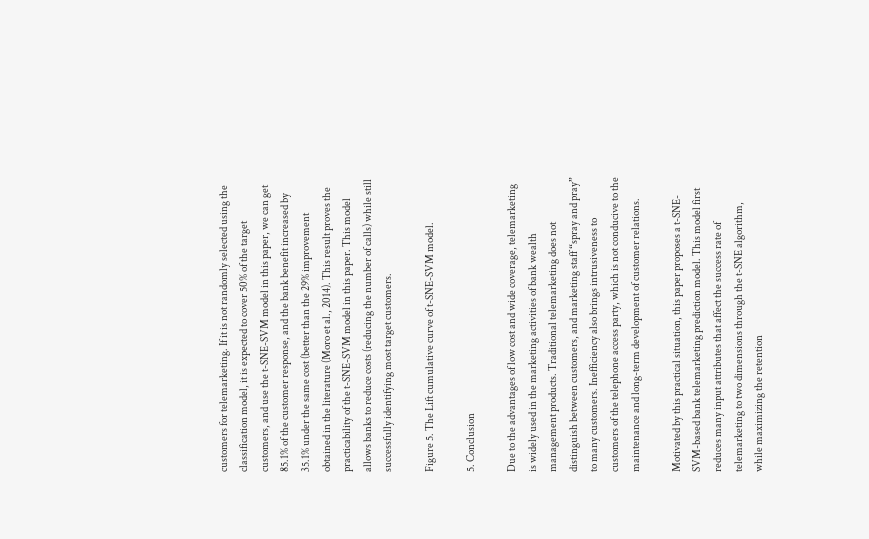customers for telemarketing. If it is not randomly selected using the classification model, it is expected to cover 50% of the target customers, and use the t-SNE-SVM model in this paper, we can get 85.1% of the customer response, and the bank benefit increased by 35.1% under the same cost (better than the 29% improvement obtained in the literature (Moro et al., 2014). This result proves the practicability of the t-SNE-SVM model in this paper. This model allows banks to reduce costs (reducing the number of calls) while still successfully identifying most target customers.

Figure 5. The Lift cumulative curve of t-SNE-SVM model.

5. Conclusion

Due to the advantages of low cost and wide coverage, telemarketing is widely used in the marketing activities of bank wealth management products. Traditional telemarketing does not distinguish between customers, and marketing staff “spray and pray” to many customers. Inefficiency also brings intrusiveness to customers of the telephone access party, which is not conducive to the maintenance and long-term development of customer relations.

Motivated by this practical situation, this paper proposes a t-SNE-SVM-based bank telemarketing prediction model. This model first reduces many input attributes that affect the success rate of telemarketing to two dimensions through the t-SNE algorithm, while maximizing the retention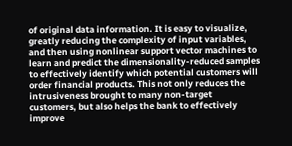of original data information. It is easy to visualize, greatly reducing the complexity of input variables, and then using nonlinear support vector machines to learn and predict the dimensionality-reduced samples to effectively identify which potential customers will order financial products. This not only reduces the intrusiveness brought to many non-target customers, but also helps the bank to effectively improve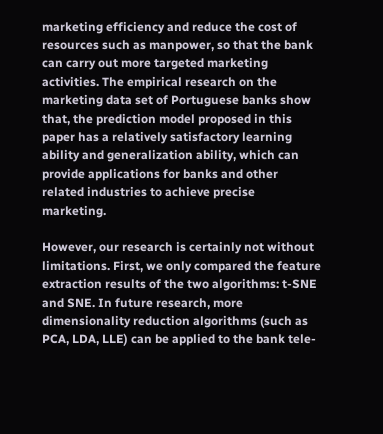marketing efficiency and reduce the cost of resources such as manpower, so that the bank can carry out more targeted marketing activities. The empirical research on the marketing data set of Portuguese banks show that, the prediction model proposed in this paper has a relatively satisfactory learning ability and generalization ability, which can provide applications for banks and other related industries to achieve precise marketing.

However, our research is certainly not without limitations. First, we only compared the feature extraction results of the two algorithms: t-SNE and SNE. In future research, more dimensionality reduction algorithms (such as PCA, LDA, LLE) can be applied to the bank tele-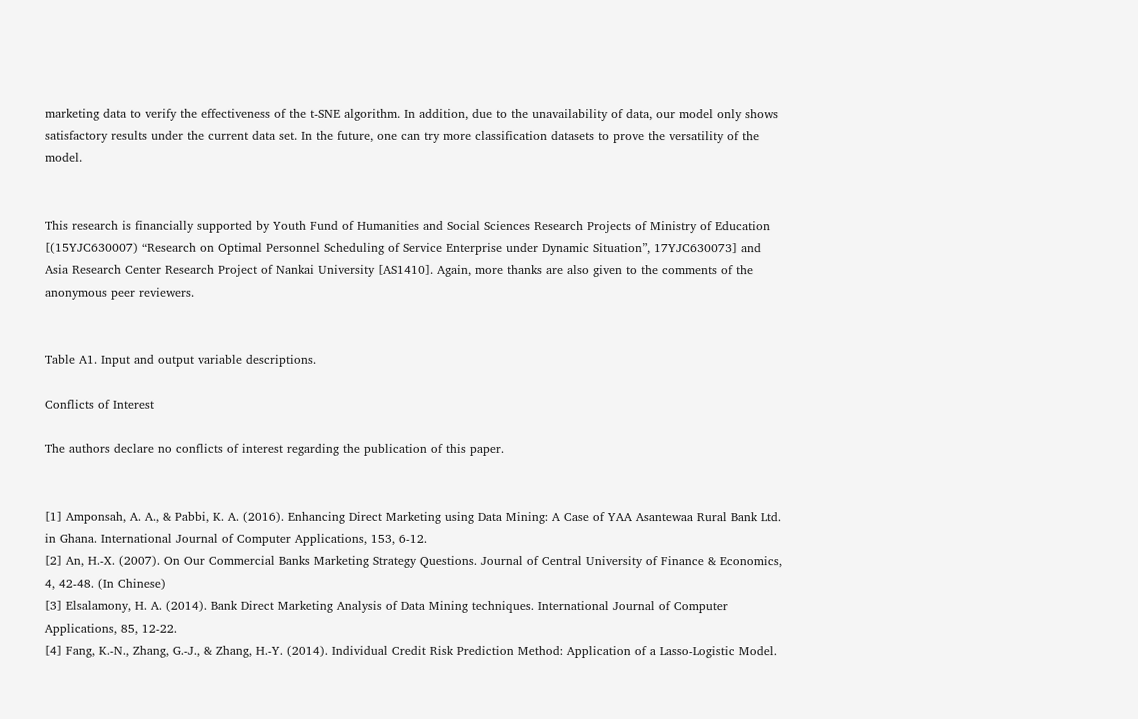marketing data to verify the effectiveness of the t-SNE algorithm. In addition, due to the unavailability of data, our model only shows satisfactory results under the current data set. In the future, one can try more classification datasets to prove the versatility of the model.


This research is financially supported by Youth Fund of Humanities and Social Sciences Research Projects of Ministry of Education [(15YJC630007) “Research on Optimal Personnel Scheduling of Service Enterprise under Dynamic Situation”, 17YJC630073] and Asia Research Center Research Project of Nankai University [AS1410]. Again, more thanks are also given to the comments of the anonymous peer reviewers.


Table A1. Input and output variable descriptions.

Conflicts of Interest

The authors declare no conflicts of interest regarding the publication of this paper.


[1] Amponsah, A. A., & Pabbi, K. A. (2016). Enhancing Direct Marketing using Data Mining: A Case of YAA Asantewaa Rural Bank Ltd. in Ghana. International Journal of Computer Applications, 153, 6-12.
[2] An, H.-X. (2007). On Our Commercial Banks Marketing Strategy Questions. Journal of Central University of Finance & Economics, 4, 42-48. (In Chinese)
[3] Elsalamony, H. A. (2014). Bank Direct Marketing Analysis of Data Mining techniques. International Journal of Computer Applications, 85, 12-22.
[4] Fang, K.-N., Zhang, G.-J., & Zhang, H.-Y. (2014). Individual Credit Risk Prediction Method: Application of a Lasso-Logistic Model.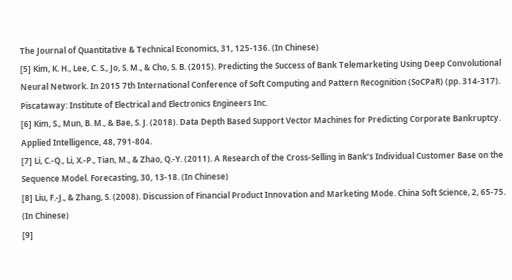The Journal of Quantitative & Technical Economics, 31, 125-136. (In Chinese)
[5] Kim, K. H., Lee, C. S., Jo, S. M., & Cho, S. B. (2015). Predicting the Success of Bank Telemarketing Using Deep Convolutional Neural Network. In 2015 7th International Conference of Soft Computing and Pattern Recognition (SoCPaR) (pp. 314-317). Piscataway: Institute of Electrical and Electronics Engineers Inc.
[6] Kim, S., Mun, B. M., & Bae, S. J. (2018). Data Depth Based Support Vector Machines for Predicting Corporate Bankruptcy. Applied Intelligence, 48, 791-804.
[7] Li, C.-Q., Li, X.-P., Tian, M., & Zhao, Q.-Y. (2011). A Research of the Cross-Selling in Bank’s Individual Customer Base on the Sequence Model. Forecasting, 30, 13-18. (In Chinese)
[8] Liu, F.-J., & Zhang, S. (2008). Discussion of Financial Product Innovation and Marketing Mode. China Soft Science, 2, 65-75. (In Chinese)
[9]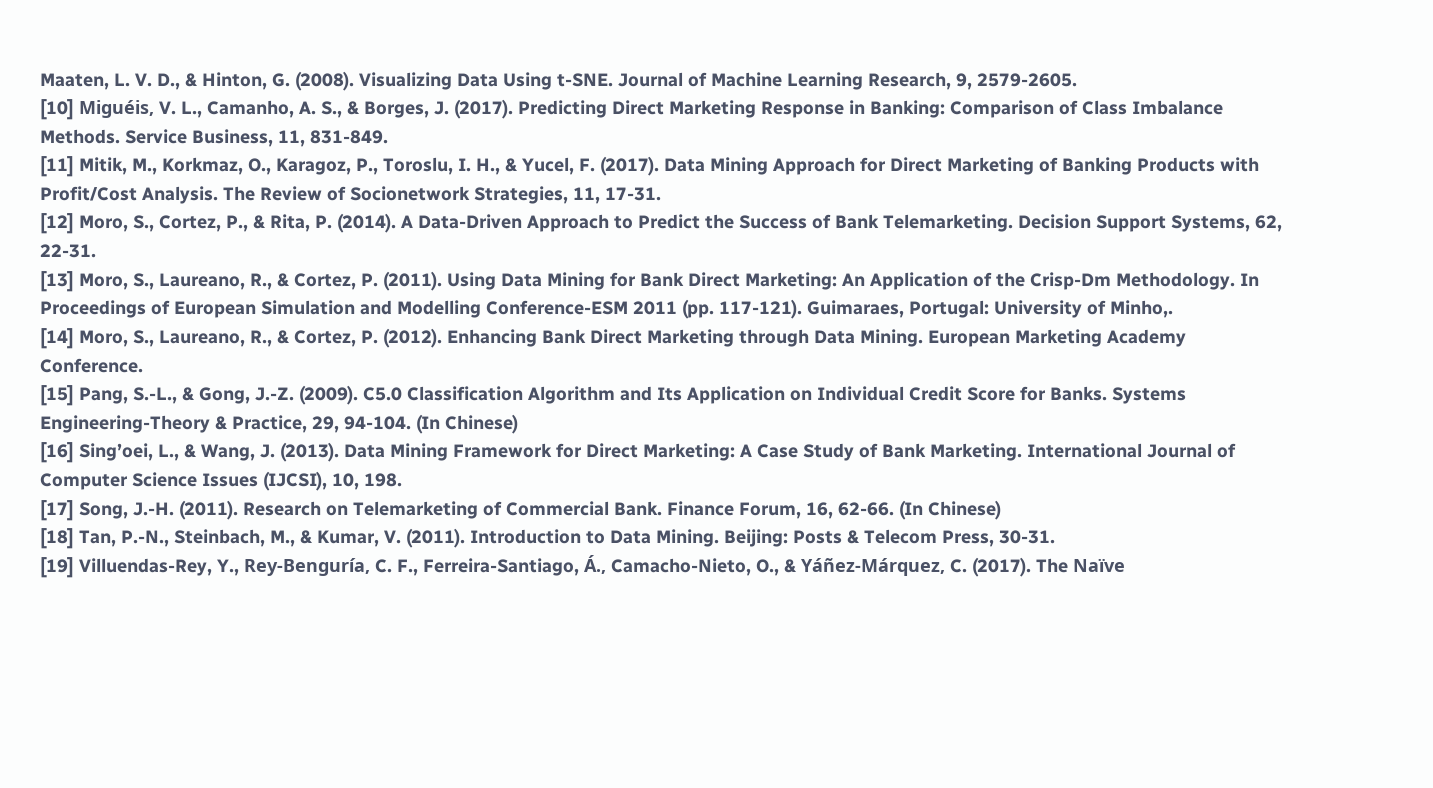Maaten, L. V. D., & Hinton, G. (2008). Visualizing Data Using t-SNE. Journal of Machine Learning Research, 9, 2579-2605.
[10] Miguéis, V. L., Camanho, A. S., & Borges, J. (2017). Predicting Direct Marketing Response in Banking: Comparison of Class Imbalance Methods. Service Business, 11, 831-849.
[11] Mitik, M., Korkmaz, O., Karagoz, P., Toroslu, I. H., & Yucel, F. (2017). Data Mining Approach for Direct Marketing of Banking Products with Profit/Cost Analysis. The Review of Socionetwork Strategies, 11, 17-31.
[12] Moro, S., Cortez, P., & Rita, P. (2014). A Data-Driven Approach to Predict the Success of Bank Telemarketing. Decision Support Systems, 62, 22-31.
[13] Moro, S., Laureano, R., & Cortez, P. (2011). Using Data Mining for Bank Direct Marketing: An Application of the Crisp-Dm Methodology. In Proceedings of European Simulation and Modelling Conference-ESM 2011 (pp. 117-121). Guimaraes, Portugal: University of Minho,.
[14] Moro, S., Laureano, R., & Cortez, P. (2012). Enhancing Bank Direct Marketing through Data Mining. European Marketing Academy Conference.
[15] Pang, S.-L., & Gong, J.-Z. (2009). C5.0 Classification Algorithm and Its Application on Individual Credit Score for Banks. Systems Engineering-Theory & Practice, 29, 94-104. (In Chinese)
[16] Sing’oei, L., & Wang, J. (2013). Data Mining Framework for Direct Marketing: A Case Study of Bank Marketing. International Journal of Computer Science Issues (IJCSI), 10, 198.
[17] Song, J.-H. (2011). Research on Telemarketing of Commercial Bank. Finance Forum, 16, 62-66. (In Chinese)
[18] Tan, P.-N., Steinbach, M., & Kumar, V. (2011). Introduction to Data Mining. Beijing: Posts & Telecom Press, 30-31.
[19] Villuendas-Rey, Y., Rey-Benguría, C. F., Ferreira-Santiago, Á., Camacho-Nieto, O., & Yáñez-Márquez, C. (2017). The Naïve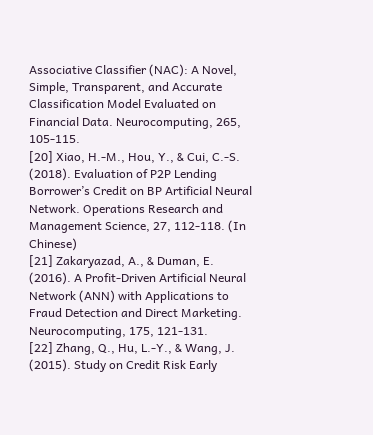Associative Classifier (NAC): A Novel, Simple, Transparent, and Accurate Classification Model Evaluated on Financial Data. Neurocomputing, 265, 105-115.
[20] Xiao, H.-M., Hou, Y., & Cui, C.-S. (2018). Evaluation of P2P Lending Borrower’s Credit on BP Artificial Neural Network. Operations Research and Management Science, 27, 112-118. (In Chinese)
[21] Zakaryazad, A., & Duman, E. (2016). A Profit-Driven Artificial Neural Network (ANN) with Applications to Fraud Detection and Direct Marketing. Neurocomputing, 175, 121-131.
[22] Zhang, Q., Hu, L.-Y., & Wang, J. (2015). Study on Credit Risk Early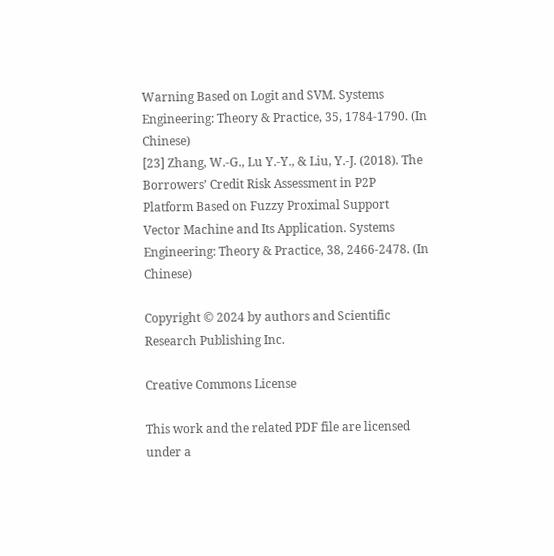Warning Based on Logit and SVM. Systems Engineering: Theory & Practice, 35, 1784-1790. (In Chinese)
[23] Zhang, W.-G., Lu Y.-Y., & Liu, Y.-J. (2018). The Borrowers’ Credit Risk Assessment in P2P Platform Based on Fuzzy Proximal Support Vector Machine and Its Application. Systems Engineering: Theory & Practice, 38, 2466-2478. (In Chinese)

Copyright © 2024 by authors and Scientific Research Publishing Inc.

Creative Commons License

This work and the related PDF file are licensed under a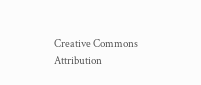Creative Commons Attribution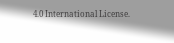4.0 International License.